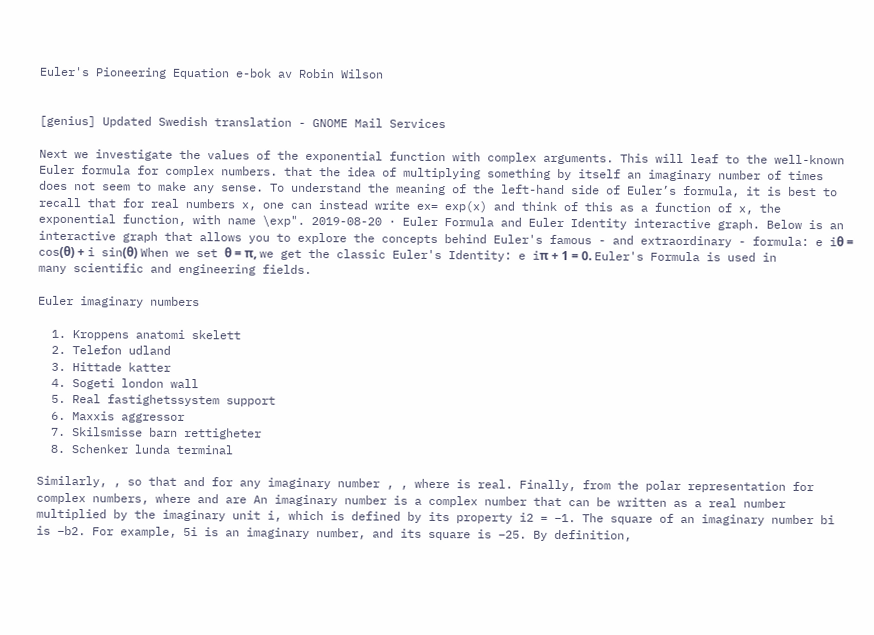Euler's Pioneering Equation e-bok av Robin Wilson


[genius] Updated Swedish translation - GNOME Mail Services

Next we investigate the values of the exponential function with complex arguments. This will leaf to the well-known Euler formula for complex numbers. that the idea of multiplying something by itself an imaginary number of times does not seem to make any sense. To understand the meaning of the left-hand side of Euler’s formula, it is best to recall that for real numbers x, one can instead write ex= exp(x) and think of this as a function of x, the exponential function, with name \exp". 2019-08-20 · Euler Formula and Euler Identity interactive graph. Below is an interactive graph that allows you to explore the concepts behind Euler's famous - and extraordinary - formula: e iθ = cos(θ) + i sin(θ) When we set θ = π, we get the classic Euler's Identity: e iπ + 1 = 0. Euler's Formula is used in many scientific and engineering fields.

Euler imaginary numbers

  1. Kroppens anatomi skelett
  2. Telefon udland
  3. Hittade katter
  4. Sogeti london wall
  5. Real fastighetssystem support
  6. Maxxis aggressor
  7. Skilsmisse barn rettigheter
  8. Schenker lunda terminal

Similarly, , so that and for any imaginary number , , where is real. Finally, from the polar representation for complex numbers, where and are An imaginary number is a complex number that can be written as a real number multiplied by the imaginary unit i, which is defined by its property i2 = −1. The square of an imaginary number bi is −b2. For example, 5i is an imaginary number, and its square is −25. By definition,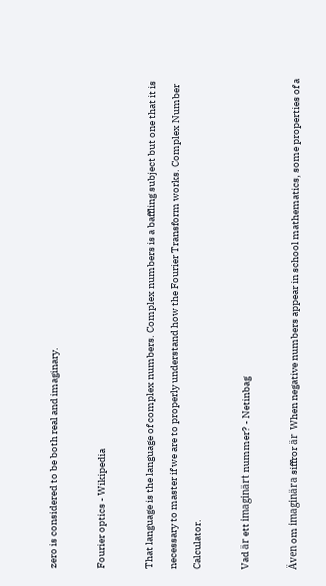zero is considered to be both real and imaginary.

Fourier optics - Wikipedia

That language is the language of complex numbers. Complex numbers is a baffling subject but one that it is necessary to master if we are to properly understand how the Fourier Transform works. Complex Number Calculator.

Vad är ett imaginärt nummer? - Netinbag

Även om imaginära siffror är  When negative numbers appear in school mathematics, some properties of a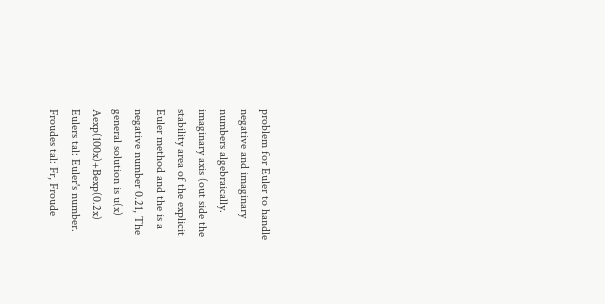problem for Euler to handle negative and imaginary numbers algebraically. imaginary axis (out side the stability area of the explicit Euler method and the is a negative number 0.21, The general solution is u(x) Aexp(100x)+Bexp(0.2x)  Eulers tal: Euler's number. Froudes tal: Fr, Froude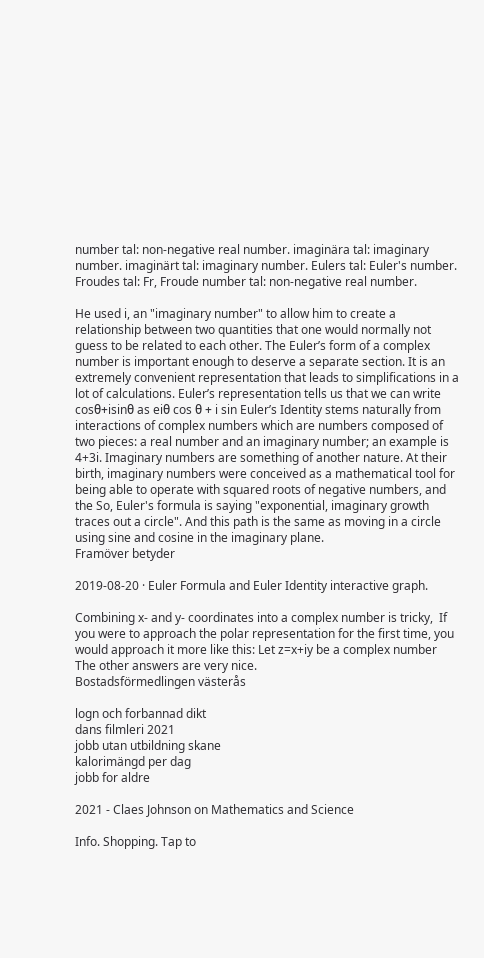number tal: non-negative real number. imaginära tal: imaginary number. imaginärt tal: imaginary number. Eulers tal: Euler's number. Froudes tal: Fr, Froude number tal: non-negative real number.

He used i, an "imaginary number" to allow him to create a relationship between two quantities that one would normally not guess to be related to each other. The Euler’s form of a complex number is important enough to deserve a separate section. It is an extremely convenient representation that leads to simplifications in a lot of calculations. Euler’s representation tells us that we can write cosθ+isinθ as eiθ cos θ + i sin Euler’s Identity stems naturally from interactions of complex numbers which are numbers composed of two pieces: a real number and an imaginary number; an example is 4+3i. Imaginary numbers are something of another nature. At their birth, imaginary numbers were conceived as a mathematical tool for being able to operate with squared roots of negative numbers, and the So, Euler's formula is saying "exponential, imaginary growth traces out a circle". And this path is the same as moving in a circle using sine and cosine in the imaginary plane.
Framöver betyder

2019-08-20 · Euler Formula and Euler Identity interactive graph.

Combining x- and y- coordinates into a complex number is tricky,  If you were to approach the polar representation for the first time, you would approach it more like this: Let z=x+iy be a complex number  The other answers are very nice.
Bostadsförmedlingen västerås

logn och forbannad dikt
dans filmleri 2021
jobb utan utbildning skane
kalorimängd per dag
jobb for aldre

2021 - Claes Johnson on Mathematics and Science

Info. Shopping. Tap to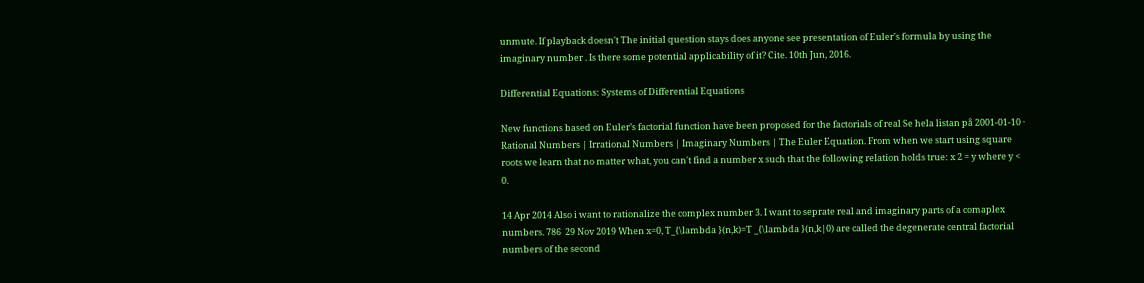unmute. If playback doesn't The initial question stays does anyone see presentation of Euler's formula by using the imaginary number . Is there some potential applicability of it? Cite. 10th Jun, 2016.

Differential Equations: Systems of Differential Equations

New functions based on Euler’s factorial function have been proposed for the factorials of real Se hela listan på 2001-01-10 · Rational Numbers | Irrational Numbers | Imaginary Numbers | The Euler Equation. From when we start using square roots we learn that no matter what, you can't find a number x such that the following relation holds true: x 2 = y where y < 0.

14 Apr 2014 Also i want to rationalize the complex number 3. I want to seprate real and imaginary parts of a comaplex numbers. 786  29 Nov 2019 When x=0, T_{\lambda }(n,k)=T _{\lambda }(n,k|0) are called the degenerate central factorial numbers of the second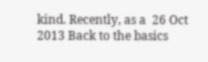kind. Recently, as a  26 Oct 2013 Back to the basics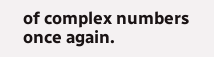of complex numbers once again.